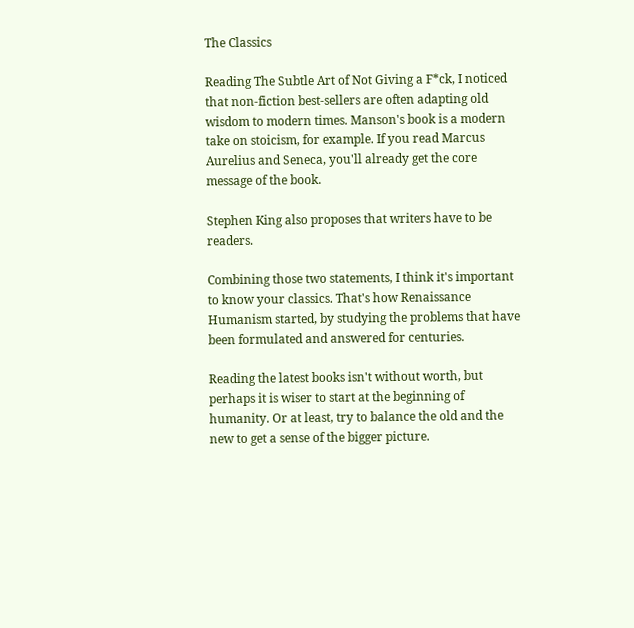The Classics

Reading The Subtle Art of Not Giving a F*ck, I noticed that non-fiction best-sellers are often adapting old wisdom to modern times. Manson's book is a modern take on stoicism, for example. If you read Marcus Aurelius and Seneca, you'll already get the core message of the book.

Stephen King also proposes that writers have to be readers.

Combining those two statements, I think it's important to know your classics. That's how Renaissance Humanism started, by studying the problems that have been formulated and answered for centuries.

Reading the latest books isn't without worth, but perhaps it is wiser to start at the beginning of humanity. Or at least, try to balance the old and the new to get a sense of the bigger picture.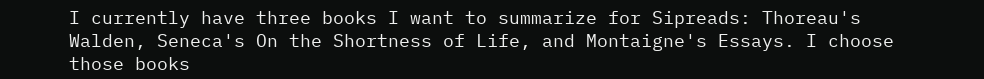I currently have three books I want to summarize for Sipreads: Thoreau's Walden, Seneca's On the Shortness of Life, and Montaigne's Essays. I choose those books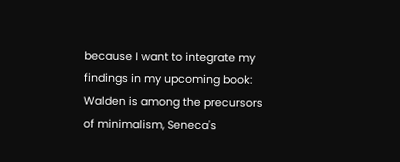because I want to integrate my findings in my upcoming book: Walden is among the precursors of minimalism, Seneca's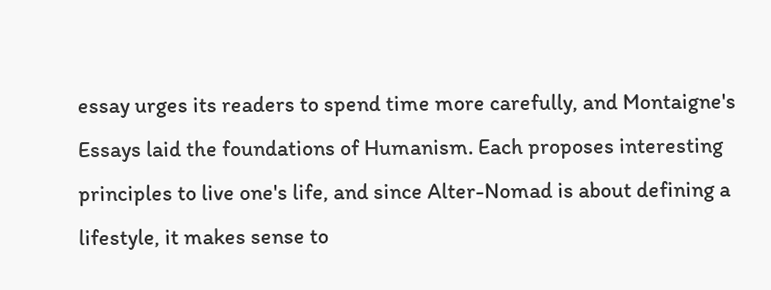essay urges its readers to spend time more carefully, and Montaigne's Essays laid the foundations of Humanism. Each proposes interesting principles to live one's life, and since Alter-Nomad is about defining a lifestyle, it makes sense to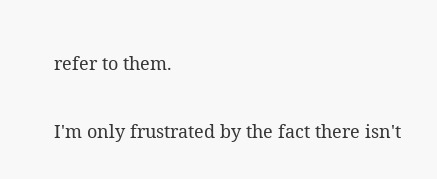refer to them.

I'm only frustrated by the fact there isn't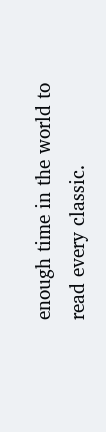enough time in the world to read every classic.